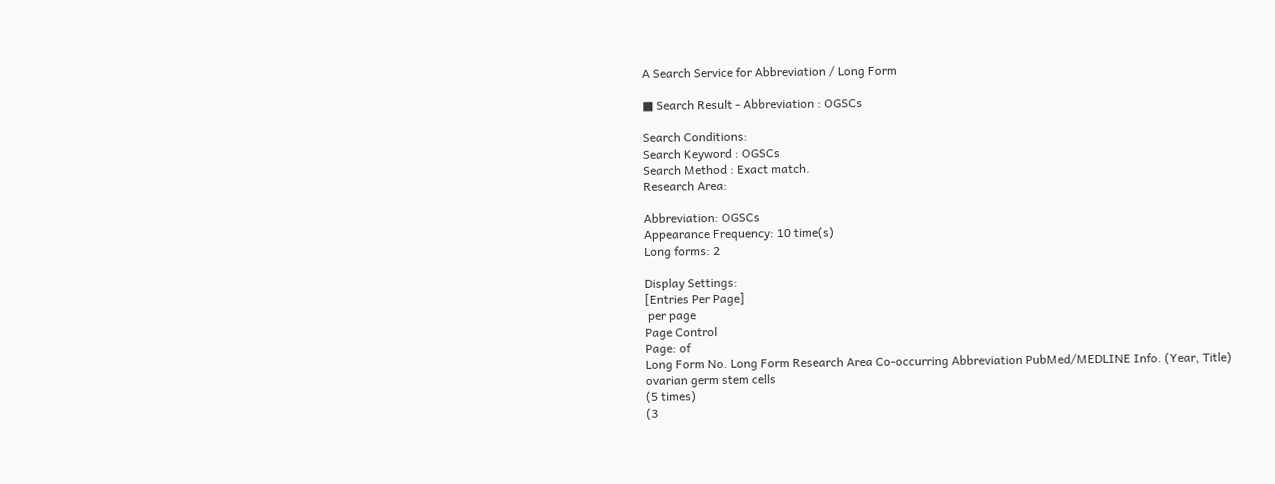A Search Service for Abbreviation / Long Form

■ Search Result - Abbreviation : OGSCs

Search Conditions:
Search Keyword : OGSCs
Search Method : Exact match.
Research Area:

Abbreviation: OGSCs
Appearance Frequency: 10 time(s)
Long forms: 2

Display Settings:
[Entries Per Page]
 per page
Page Control
Page: of
Long Form No. Long Form Research Area Co-occurring Abbreviation PubMed/MEDLINE Info. (Year, Title)
ovarian germ stem cells
(5 times)
(3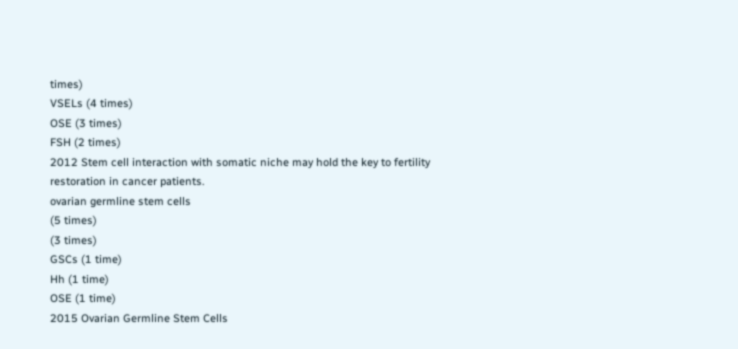times)
VSELs (4 times)
OSE (3 times)
FSH (2 times)
2012 Stem cell interaction with somatic niche may hold the key to fertility restoration in cancer patients.
ovarian germline stem cells
(5 times)
(3 times)
GSCs (1 time)
Hh (1 time)
OSE (1 time)
2015 Ovarian Germline Stem Cells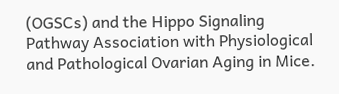(OGSCs) and the Hippo Signaling Pathway Association with Physiological and Pathological Ovarian Aging in Mice.